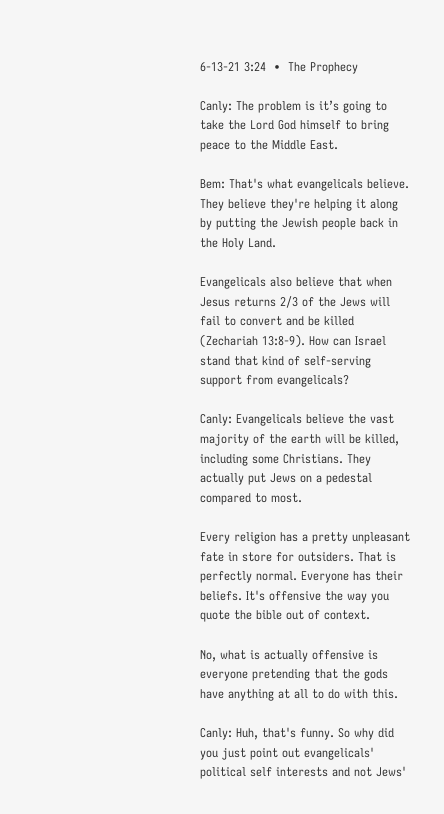6-13-21 3:24  •  The Prophecy

Canly: The problem is it’s going to take the Lord God himself to bring peace to the Middle East.

Bem: That's what evangelicals believe. They believe they're helping it along by putting the Jewish people back in the Holy Land.

Evangelicals also believe that when Jesus returns 2/3 of the Jews will fail to convert and be killed (Zechariah 13:8-9). How can Israel stand that kind of self-serving support from evangelicals?

Canly: Evangelicals believe the vast majority of the earth will be killed, including some Christians. They actually put Jews on a pedestal compared to most.

Every religion has a pretty unpleasant fate in store for outsiders. That is perfectly normal. Everyone has their beliefs. It's offensive the way you quote the bible out of context.

No, what is actually offensive is everyone pretending that the gods have anything at all to do with this.

Canly: Huh, that's funny. So why did you just point out evangelicals' political self interests and not Jews'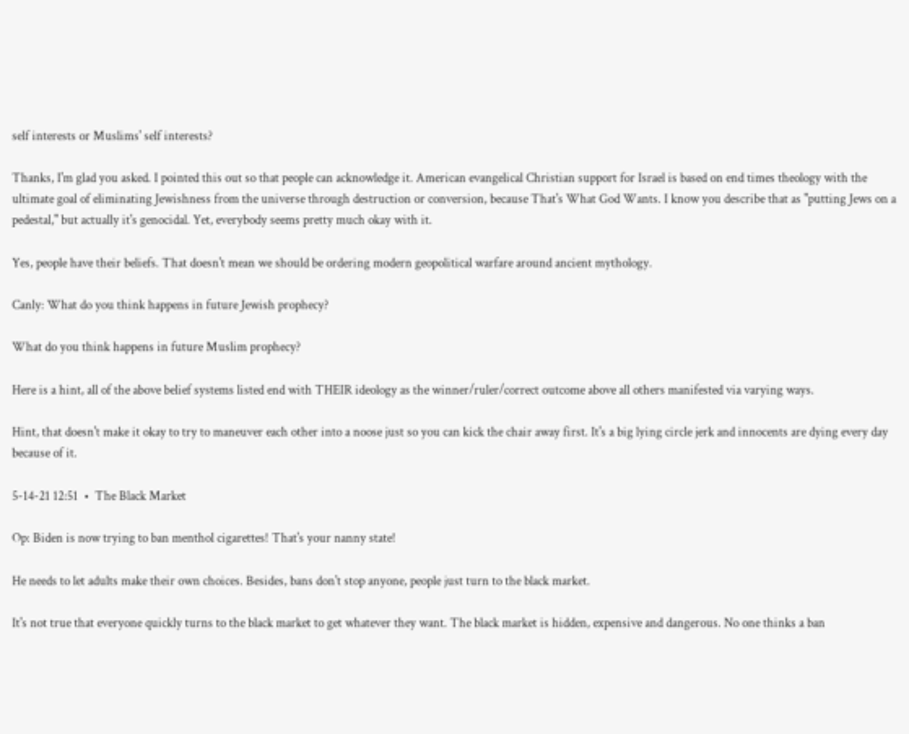self interests or Muslims' self interests?

Thanks, I'm glad you asked. I pointed this out so that people can acknowledge it. American evangelical Christian support for Israel is based on end times theology with the ultimate goal of eliminating Jewishness from the universe through destruction or conversion, because That's What God Wants. I know you describe that as "putting Jews on a pedestal," but actually it's genocidal. Yet, everybody seems pretty much okay with it.

Yes, people have their beliefs. That doesn't mean we should be ordering modern geopolitical warfare around ancient mythology.

Canly: What do you think happens in future Jewish prophecy?

What do you think happens in future Muslim prophecy?

Here is a hint, all of the above belief systems listed end with THEIR ideology as the winner/ruler/correct outcome above all others manifested via varying ways.

Hint, that doesn't make it okay to try to maneuver each other into a noose just so you can kick the chair away first. It's a big lying circle jerk and innocents are dying every day because of it.

5-14-21 12:51  •  The Black Market

Op: Biden is now trying to ban menthol cigarettes! That's your nanny state!

He needs to let adults make their own choices. Besides, bans don't stop anyone, people just turn to the black market.

It's not true that everyone quickly turns to the black market to get whatever they want. The black market is hidden, expensive and dangerous. No one thinks a ban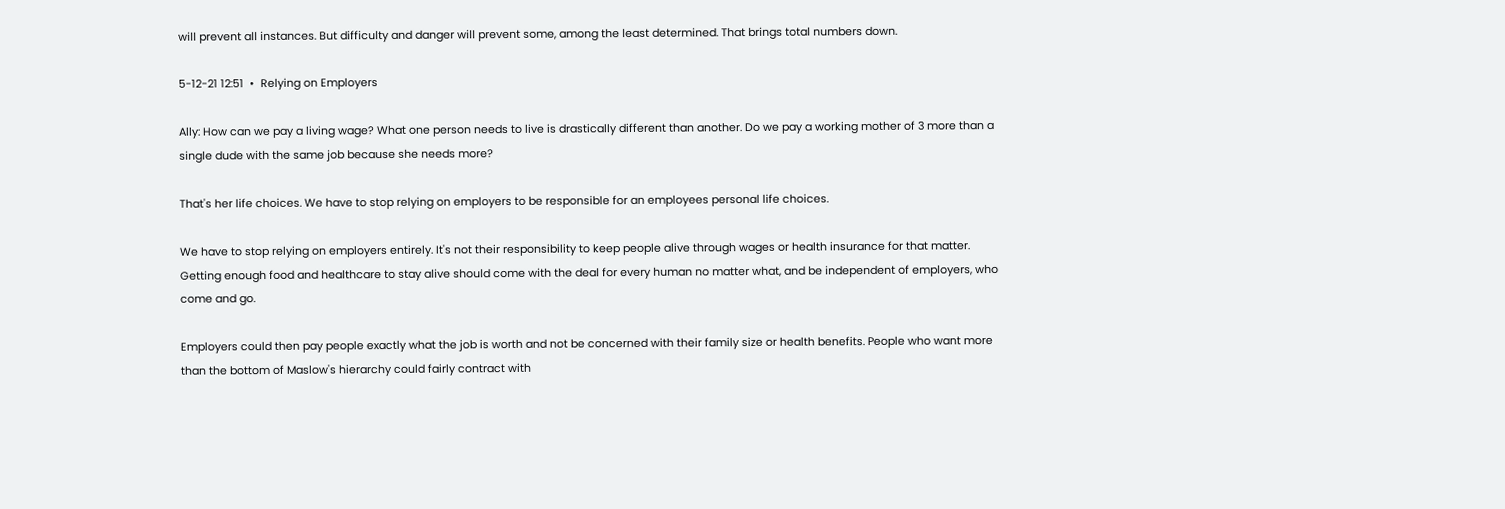will prevent all instances. But difficulty and danger will prevent some, among the least determined. That brings total numbers down.

5-12-21 12:51  •  Relying on Employers

Ally: How can we pay a living wage? What one person needs to live is drastically different than another. Do we pay a working mother of 3 more than a single dude with the same job because she needs more?

That's her life choices. We have to stop relying on employers to be responsible for an employees personal life choices.

We have to stop relying on employers entirely. It's not their responsibility to keep people alive through wages or health insurance for that matter. Getting enough food and healthcare to stay alive should come with the deal for every human no matter what, and be independent of employers, who come and go.

Employers could then pay people exactly what the job is worth and not be concerned with their family size or health benefits. People who want more than the bottom of Maslow's hierarchy could fairly contract with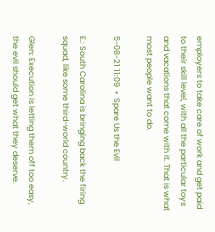employers to take care of work and get paid to their skill level, with all the particular toys and vacations that come with it. That is what most people want to do.

5-08-21 11:09  •  Spare Us the Evil

E.: South Carolina is bringing back the firing squad, like some third-world country.

Glen: Execution is letting them off too easy, the evil should get what they deserve.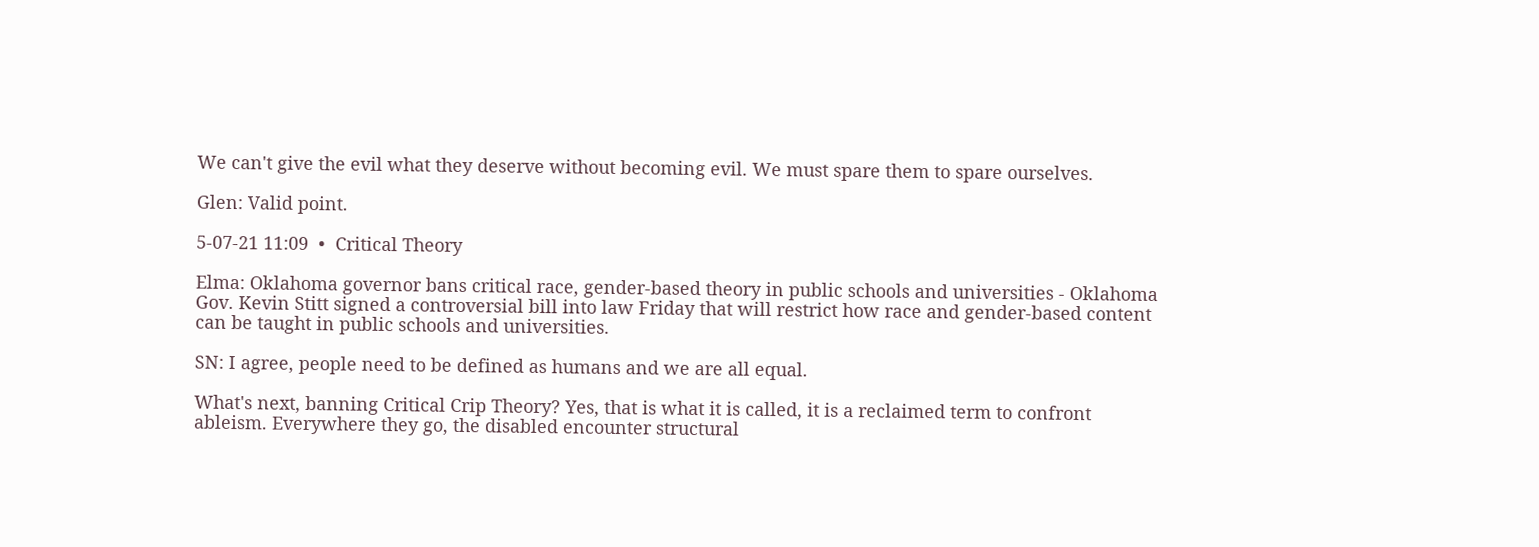We can't give the evil what they deserve without becoming evil. We must spare them to spare ourselves.

Glen: Valid point.

5-07-21 11:09  •  Critical Theory

Elma: Oklahoma governor bans critical race, gender-based theory in public schools and universities - Oklahoma Gov. Kevin Stitt signed a controversial bill into law Friday that will restrict how race and gender-based content can be taught in public schools and universities.

SN: I agree, people need to be defined as humans and we are all equal.

What's next, banning Critical Crip Theory? Yes, that is what it is called, it is a reclaimed term to confront ableism. Everywhere they go, the disabled encounter structural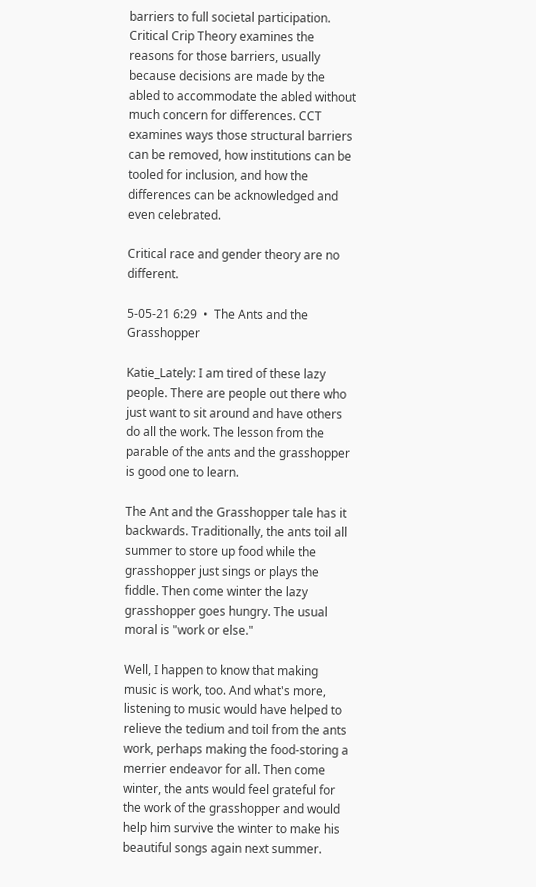barriers to full societal participation. Critical Crip Theory examines the reasons for those barriers, usually because decisions are made by the abled to accommodate the abled without much concern for differences. CCT examines ways those structural barriers can be removed, how institutions can be tooled for inclusion, and how the differences can be acknowledged and even celebrated.

Critical race and gender theory are no different.

5-05-21 6:29  •  The Ants and the Grasshopper

Katie_Lately: I am tired of these lazy people. There are people out there who just want to sit around and have others do all the work. The lesson from the parable of the ants and the grasshopper is good one to learn.

The Ant and the Grasshopper tale has it backwards. Traditionally, the ants toil all summer to store up food while the grasshopper just sings or plays the fiddle. Then come winter the lazy grasshopper goes hungry. The usual moral is "work or else."

Well, I happen to know that making music is work, too. And what's more, listening to music would have helped to relieve the tedium and toil from the ants work, perhaps making the food-storing a merrier endeavor for all. Then come winter, the ants would feel grateful for the work of the grasshopper and would help him survive the winter to make his beautiful songs again next summer.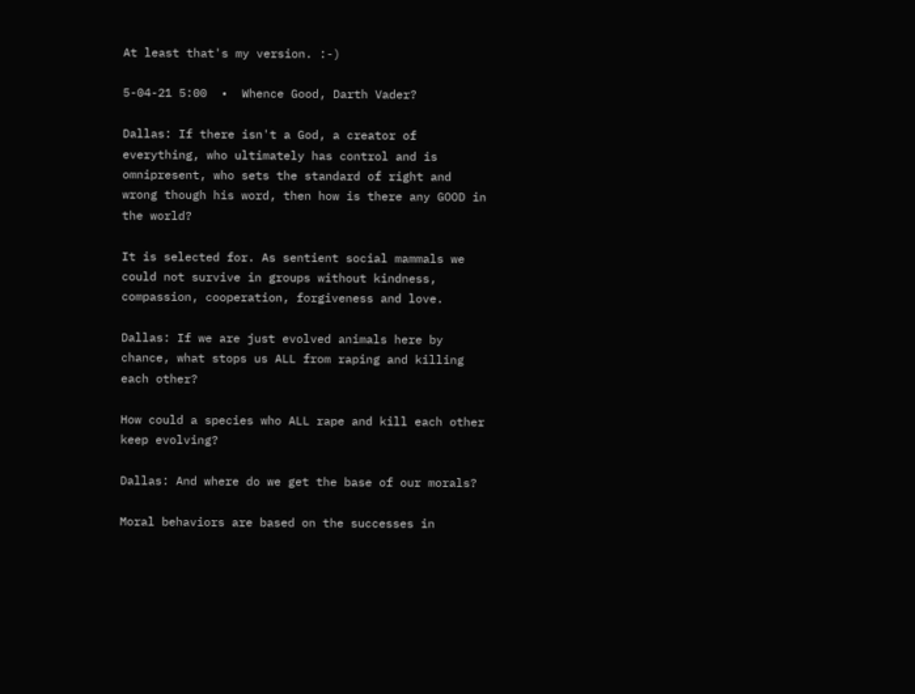At least that's my version. :-)

5-04-21 5:00  •  Whence Good, Darth Vader?

Dallas: If there isn't a God, a creator of everything, who ultimately has control and is omnipresent, who sets the standard of right and wrong though his word, then how is there any GOOD in the world?

It is selected for. As sentient social mammals we could not survive in groups without kindness, compassion, cooperation, forgiveness and love.

Dallas: If we are just evolved animals here by chance, what stops us ALL from raping and killing each other?

How could a species who ALL rape and kill each other keep evolving?

Dallas: And where do we get the base of our morals?

Moral behaviors are based on the successes in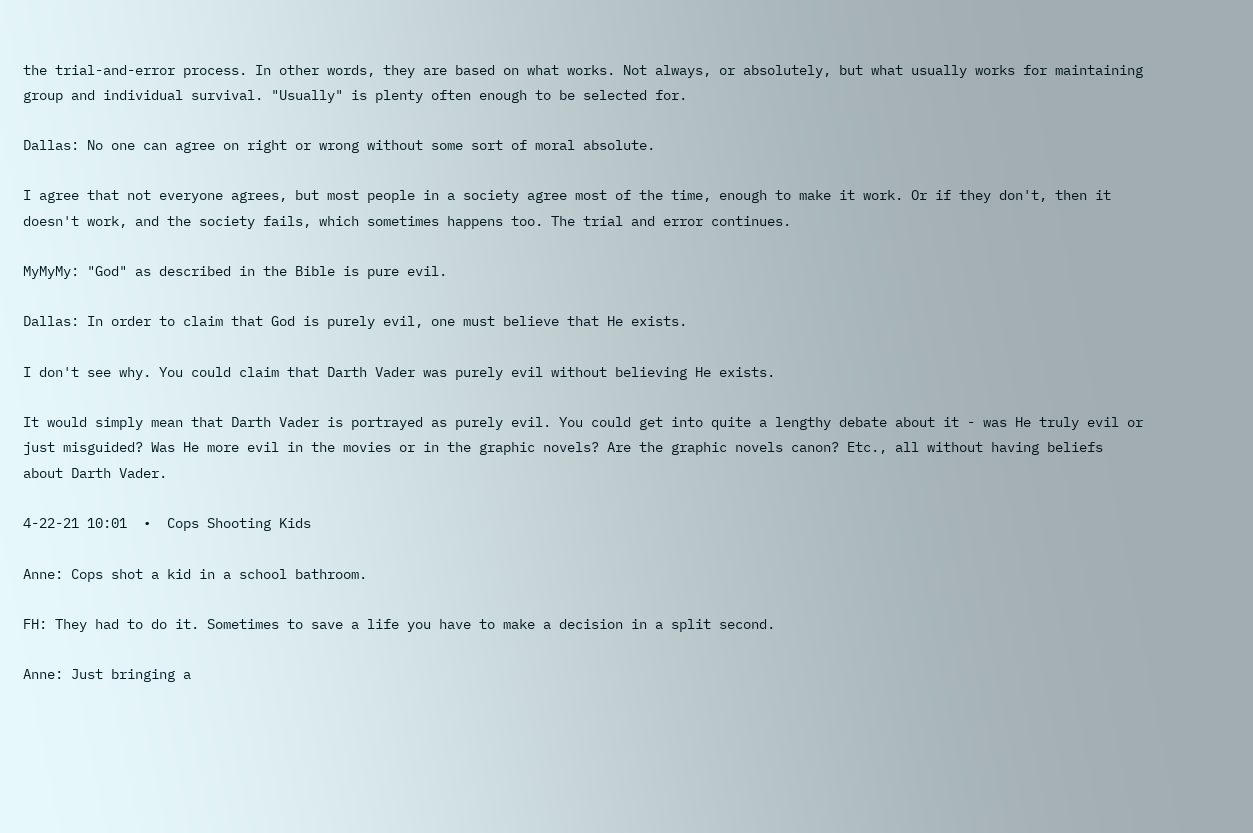the trial-and-error process. In other words, they are based on what works. Not always, or absolutely, but what usually works for maintaining group and individual survival. "Usually" is plenty often enough to be selected for.

Dallas: No one can agree on right or wrong without some sort of moral absolute.

I agree that not everyone agrees, but most people in a society agree most of the time, enough to make it work. Or if they don't, then it doesn't work, and the society fails, which sometimes happens too. The trial and error continues.

MyMyMy: "God" as described in the Bible is pure evil.

Dallas: In order to claim that God is purely evil, one must believe that He exists.

I don't see why. You could claim that Darth Vader was purely evil without believing He exists.

It would simply mean that Darth Vader is portrayed as purely evil. You could get into quite a lengthy debate about it - was He truly evil or just misguided? Was He more evil in the movies or in the graphic novels? Are the graphic novels canon? Etc., all without having beliefs about Darth Vader.

4-22-21 10:01  •  Cops Shooting Kids

Anne: Cops shot a kid in a school bathroom.

FH: They had to do it. Sometimes to save a life you have to make a decision in a split second.

Anne: Just bringing a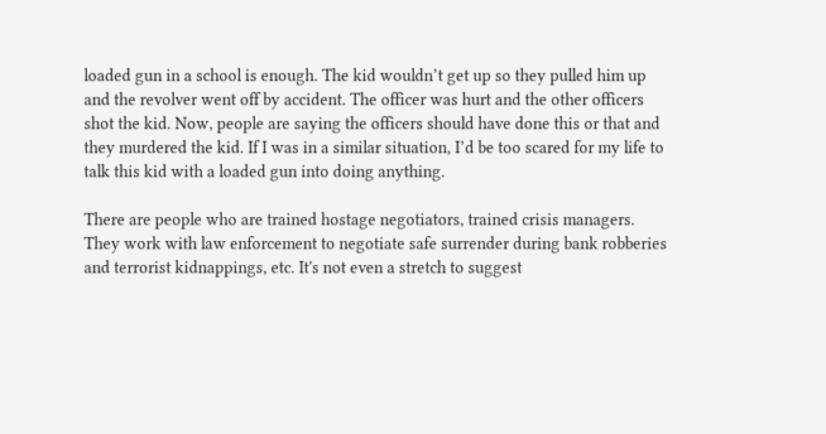loaded gun in a school is enough. The kid wouldn’t get up so they pulled him up and the revolver went off by accident. The officer was hurt and the other officers shot the kid. Now, people are saying the officers should have done this or that and they murdered the kid. If I was in a similar situation, I’d be too scared for my life to talk this kid with a loaded gun into doing anything.

There are people who are trained hostage negotiators, trained crisis managers. They work with law enforcement to negotiate safe surrender during bank robberies and terrorist kidnappings, etc. It's not even a stretch to suggest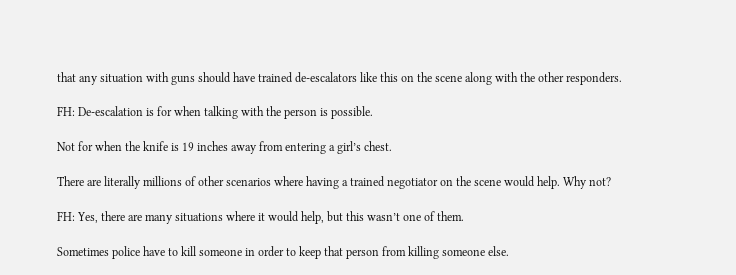that any situation with guns should have trained de-escalators like this on the scene along with the other responders.

FH: De-escalation is for when talking with the person is possible.

Not for when the knife is 19 inches away from entering a girl’s chest.

There are literally millions of other scenarios where having a trained negotiator on the scene would help. Why not?

FH: Yes, there are many situations where it would help, but this wasn’t one of them.

Sometimes police have to kill someone in order to keep that person from killing someone else.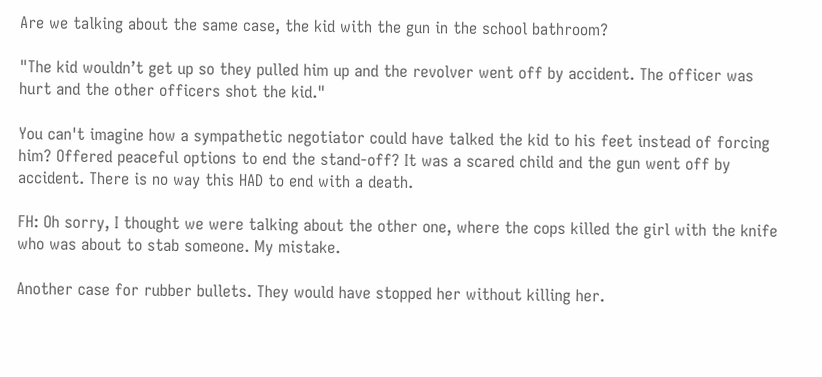Are we talking about the same case, the kid with the gun in the school bathroom?

"The kid wouldn’t get up so they pulled him up and the revolver went off by accident. The officer was hurt and the other officers shot the kid."

You can't imagine how a sympathetic negotiator could have talked the kid to his feet instead of forcing him? Offered peaceful options to end the stand-off? It was a scared child and the gun went off by accident. There is no way this HAD to end with a death.

FH: Oh sorry, I thought we were talking about the other one, where the cops killed the girl with the knife who was about to stab someone. My mistake.

Another case for rubber bullets. They would have stopped her without killing her.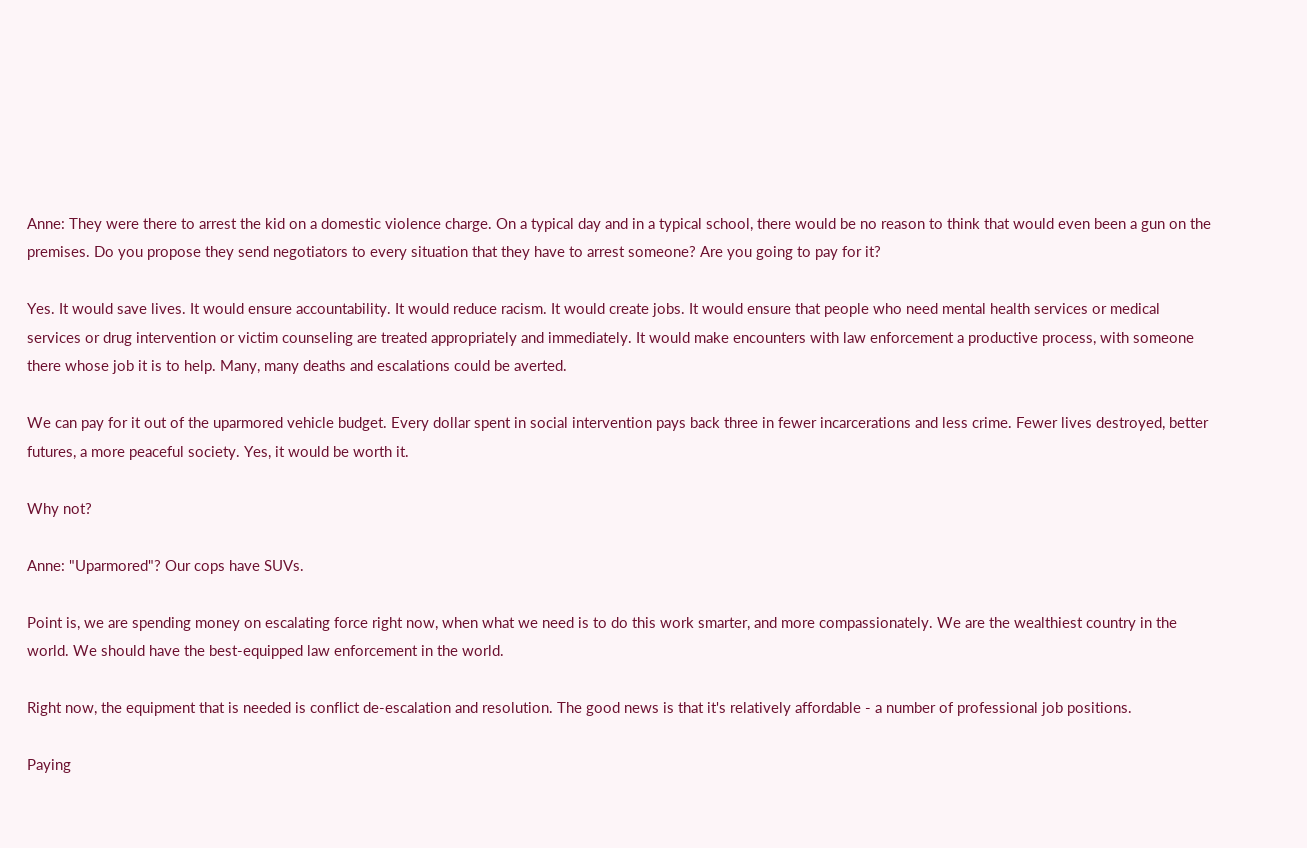Anne: They were there to arrest the kid on a domestic violence charge. On a typical day and in a typical school, there would be no reason to think that would even been a gun on the premises. Do you propose they send negotiators to every situation that they have to arrest someone? Are you going to pay for it?

Yes. It would save lives. It would ensure accountability. It would reduce racism. It would create jobs. It would ensure that people who need mental health services or medical services or drug intervention or victim counseling are treated appropriately and immediately. It would make encounters with law enforcement a productive process, with someone there whose job it is to help. Many, many deaths and escalations could be averted.

We can pay for it out of the uparmored vehicle budget. Every dollar spent in social intervention pays back three in fewer incarcerations and less crime. Fewer lives destroyed, better futures, a more peaceful society. Yes, it would be worth it.

Why not?

Anne: "Uparmored"? Our cops have SUVs.

Point is, we are spending money on escalating force right now, when what we need is to do this work smarter, and more compassionately. We are the wealthiest country in the world. We should have the best-equipped law enforcement in the world.

Right now, the equipment that is needed is conflict de-escalation and resolution. The good news is that it's relatively affordable - a number of professional job positions.

Paying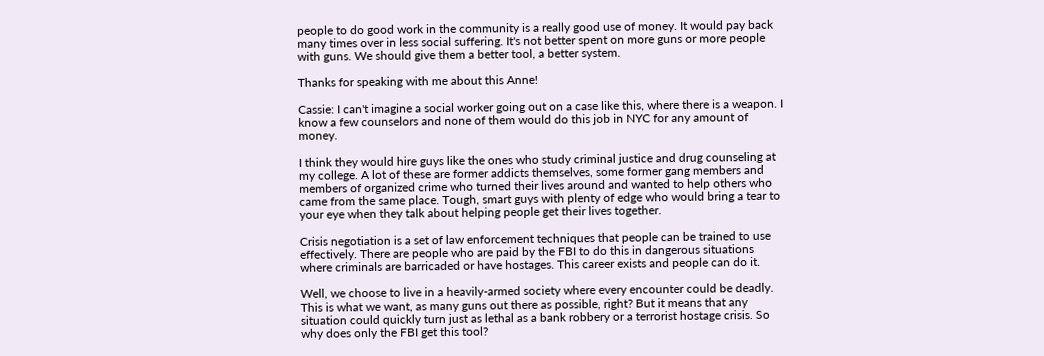people to do good work in the community is a really good use of money. It would pay back many times over in less social suffering. It's not better spent on more guns or more people with guns. We should give them a better tool, a better system.

Thanks for speaking with me about this Anne!

Cassie: I can't imagine a social worker going out on a case like this, where there is a weapon. I know a few counselors and none of them would do this job in NYC for any amount of money.

I think they would hire guys like the ones who study criminal justice and drug counseling at my college. A lot of these are former addicts themselves, some former gang members and members of organized crime who turned their lives around and wanted to help others who came from the same place. Tough, smart guys with plenty of edge who would bring a tear to your eye when they talk about helping people get their lives together.

Crisis negotiation is a set of law enforcement techniques that people can be trained to use effectively. There are people who are paid by the FBI to do this in dangerous situations where criminals are barricaded or have hostages. This career exists and people can do it.

Well, we choose to live in a heavily-armed society where every encounter could be deadly. This is what we want, as many guns out there as possible, right? But it means that any situation could quickly turn just as lethal as a bank robbery or a terrorist hostage crisis. So why does only the FBI get this tool?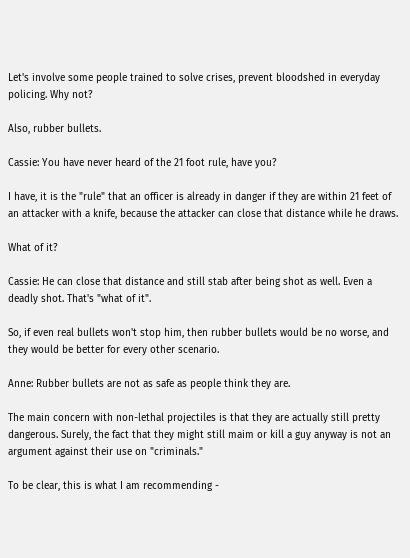Let's involve some people trained to solve crises, prevent bloodshed in everyday policing. Why not?

Also, rubber bullets.

Cassie: You have never heard of the 21 foot rule, have you?

I have, it is the "rule" that an officer is already in danger if they are within 21 feet of an attacker with a knife, because the attacker can close that distance while he draws.

What of it?

Cassie: He can close that distance and still stab after being shot as well. Even a deadly shot. That's "what of it".

So, if even real bullets won't stop him, then rubber bullets would be no worse, and they would be better for every other scenario.

Anne: Rubber bullets are not as safe as people think they are.

The main concern with non-lethal projectiles is that they are actually still pretty dangerous. Surely, the fact that they might still maim or kill a guy anyway is not an argument against their use on "criminals."

To be clear, this is what I am recommending -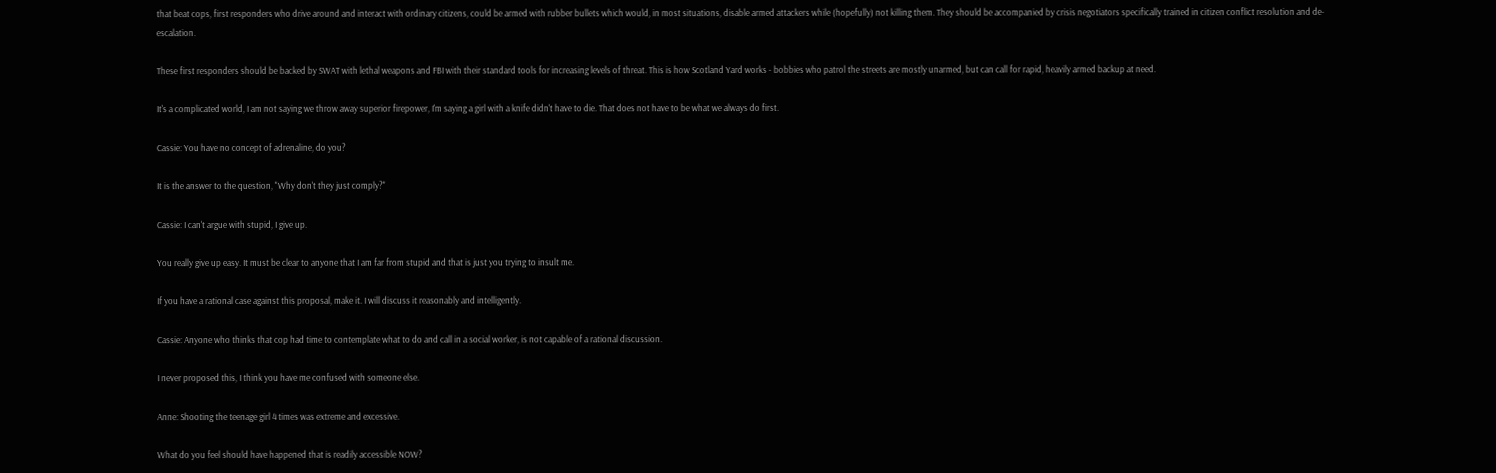that beat cops, first responders who drive around and interact with ordinary citizens, could be armed with rubber bullets which would, in most situations, disable armed attackers while (hopefully) not killing them. They should be accompanied by crisis negotiators specifically trained in citizen conflict resolution and de-escalation.

These first responders should be backed by SWAT with lethal weapons and FBI with their standard tools for increasing levels of threat. This is how Scotland Yard works - bobbies who patrol the streets are mostly unarmed, but can call for rapid, heavily armed backup at need.

It's a complicated world, I am not saying we throw away superior firepower, I'm saying a girl with a knife didn't have to die. That does not have to be what we always do first.

Cassie: You have no concept of adrenaline, do you?

It is the answer to the question, "Why don't they just comply?"

Cassie: I can't argue with stupid, I give up.

You really give up easy. It must be clear to anyone that I am far from stupid and that is just you trying to insult me.

If you have a rational case against this proposal, make it. I will discuss it reasonably and intelligently.

Cassie: Anyone who thinks that cop had time to contemplate what to do and call in a social worker, is not capable of a rational discussion.

I never proposed this, I think you have me confused with someone else.

Anne: Shooting the teenage girl 4 times was extreme and excessive.

What do you feel should have happened that is readily accessible NOW?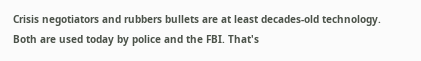Crisis negotiators and rubbers bullets are at least decades-old technology. Both are used today by police and the FBI. That's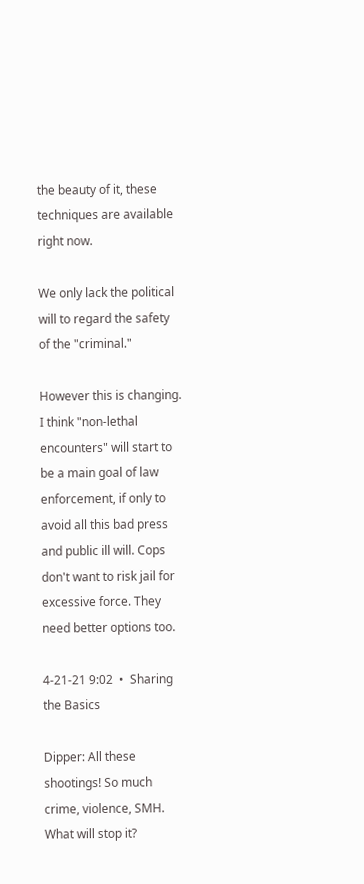the beauty of it, these techniques are available right now.

We only lack the political will to regard the safety of the "criminal."

However this is changing. I think "non-lethal encounters" will start to be a main goal of law enforcement, if only to avoid all this bad press and public ill will. Cops don't want to risk jail for excessive force. They need better options too.

4-21-21 9:02  •  Sharing the Basics

Dipper: All these shootings! So much crime, violence, SMH. What will stop it?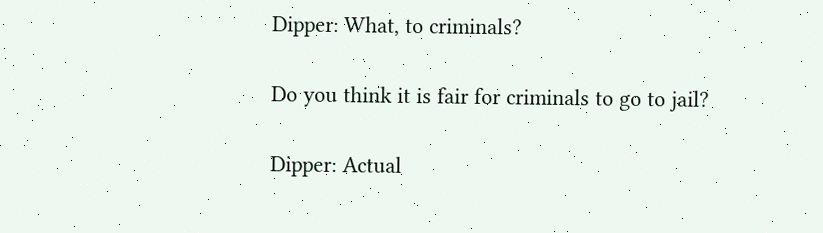Dipper: What, to criminals?

Do you think it is fair for criminals to go to jail?

Dipper: Actual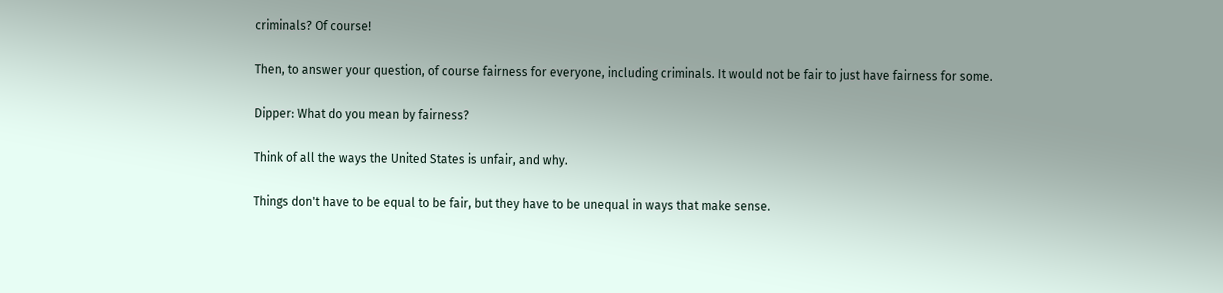criminals? Of course!

Then, to answer your question, of course fairness for everyone, including criminals. It would not be fair to just have fairness for some.

Dipper: What do you mean by fairness?

Think of all the ways the United States is unfair, and why.

Things don't have to be equal to be fair, but they have to be unequal in ways that make sense.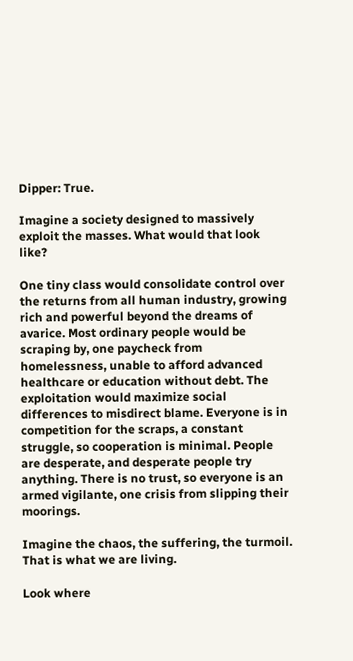Dipper: True.

Imagine a society designed to massively exploit the masses. What would that look like?

One tiny class would consolidate control over the returns from all human industry, growing rich and powerful beyond the dreams of avarice. Most ordinary people would be scraping by, one paycheck from homelessness, unable to afford advanced healthcare or education without debt. The exploitation would maximize social differences to misdirect blame. Everyone is in competition for the scraps, a constant struggle, so cooperation is minimal. People are desperate, and desperate people try anything. There is no trust, so everyone is an armed vigilante, one crisis from slipping their moorings.

Imagine the chaos, the suffering, the turmoil. That is what we are living.

Look where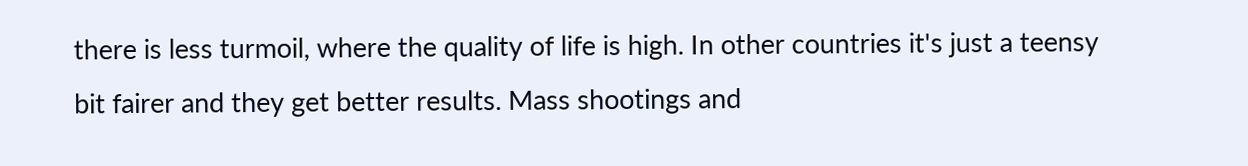there is less turmoil, where the quality of life is high. In other countries it's just a teensy bit fairer and they get better results. Mass shootings and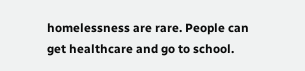homelessness are rare. People can get healthcare and go to school.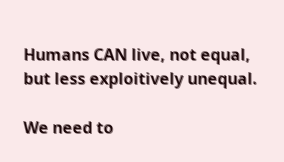Humans CAN live, not equal, but less exploitively unequal.

We need to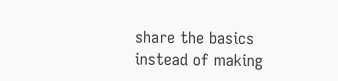share the basics instead of making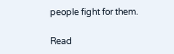people fight for them.

Read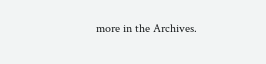more in the Archives.